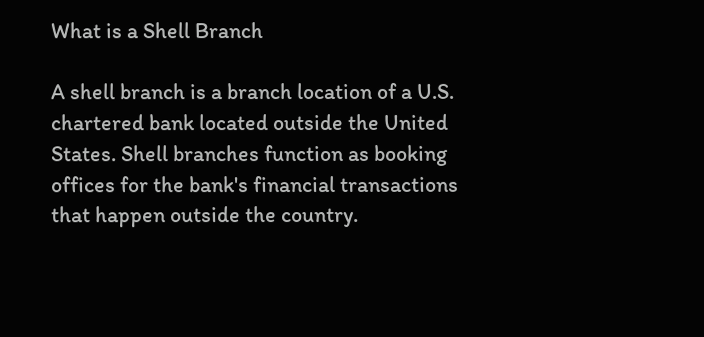What is a Shell Branch

A shell branch is a branch location of a U.S. chartered bank located outside the United States. Shell branches function as booking offices for the bank's financial transactions that happen outside the country.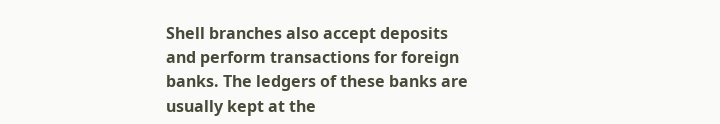Shell branches also accept deposits and perform transactions for foreign banks. The ledgers of these banks are usually kept at the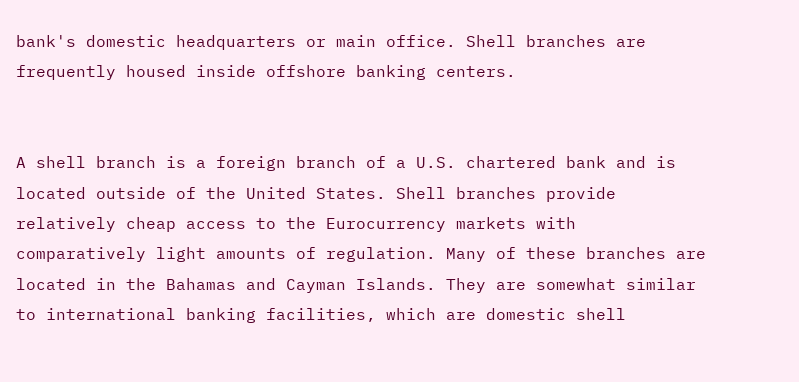bank's domestic headquarters or main office. Shell branches are frequently housed inside offshore banking centers.


A shell branch is a foreign branch of a U.S. chartered bank and is located outside of the United States. Shell branches provide relatively cheap access to the Eurocurrency markets with comparatively light amounts of regulation. Many of these branches are located in the Bahamas and Cayman Islands. They are somewhat similar to international banking facilities, which are domestic shell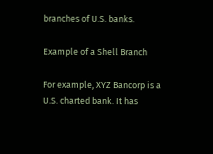branches of U.S. banks.

Example of a Shell Branch

For example, XYZ Bancorp is a U.S. charted bank. It has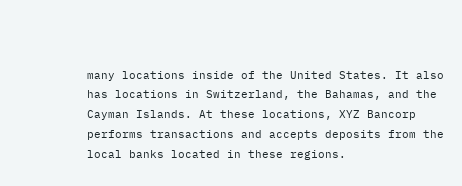many locations inside of the United States. It also has locations in Switzerland, the Bahamas, and the Cayman Islands. At these locations, XYZ Bancorp performs transactions and accepts deposits from the local banks located in these regions.